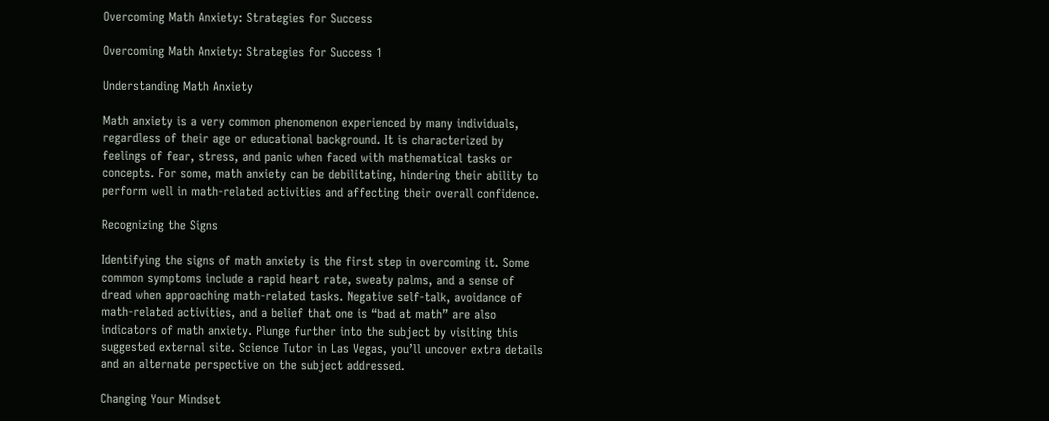Overcoming Math Anxiety: Strategies for Success

Overcoming Math Anxiety: Strategies for Success 1

Understanding Math Anxiety

Math anxiety is a very common phenomenon experienced by many individuals, regardless of their age or educational background. It is characterized by feelings of fear, stress, and panic when faced with mathematical tasks or concepts. For some, math anxiety can be debilitating, hindering their ability to perform well in math-related activities and affecting their overall confidence.

Recognizing the Signs

Identifying the signs of math anxiety is the first step in overcoming it. Some common symptoms include a rapid heart rate, sweaty palms, and a sense of dread when approaching math-related tasks. Negative self-talk, avoidance of math-related activities, and a belief that one is “bad at math” are also indicators of math anxiety. Plunge further into the subject by visiting this suggested external site. Science Tutor in Las Vegas, you’ll uncover extra details and an alternate perspective on the subject addressed.

Changing Your Mindset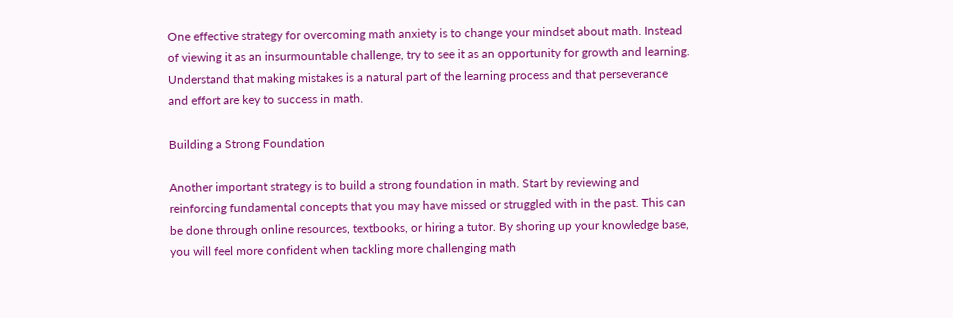One effective strategy for overcoming math anxiety is to change your mindset about math. Instead of viewing it as an insurmountable challenge, try to see it as an opportunity for growth and learning. Understand that making mistakes is a natural part of the learning process and that perseverance and effort are key to success in math.

Building a Strong Foundation

Another important strategy is to build a strong foundation in math. Start by reviewing and reinforcing fundamental concepts that you may have missed or struggled with in the past. This can be done through online resources, textbooks, or hiring a tutor. By shoring up your knowledge base, you will feel more confident when tackling more challenging math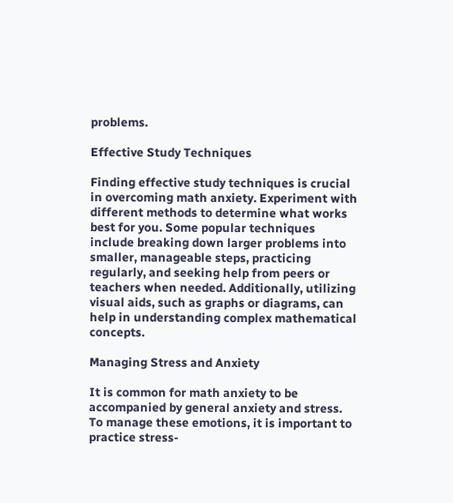problems.

Effective Study Techniques

Finding effective study techniques is crucial in overcoming math anxiety. Experiment with different methods to determine what works best for you. Some popular techniques include breaking down larger problems into smaller, manageable steps, practicing regularly, and seeking help from peers or teachers when needed. Additionally, utilizing visual aids, such as graphs or diagrams, can help in understanding complex mathematical concepts.

Managing Stress and Anxiety

It is common for math anxiety to be accompanied by general anxiety and stress. To manage these emotions, it is important to practice stress-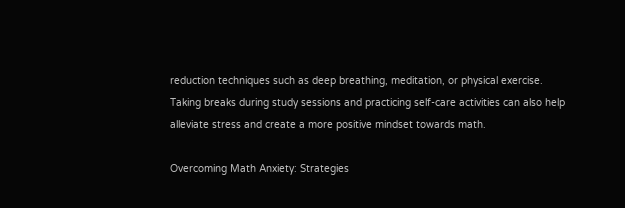reduction techniques such as deep breathing, meditation, or physical exercise. Taking breaks during study sessions and practicing self-care activities can also help alleviate stress and create a more positive mindset towards math.

Overcoming Math Anxiety: Strategies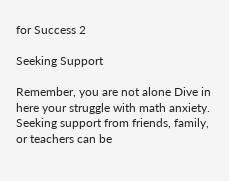for Success 2

Seeking Support

Remember, you are not alone Dive in here your struggle with math anxiety. Seeking support from friends, family, or teachers can be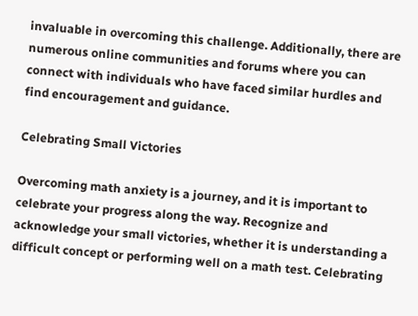invaluable in overcoming this challenge. Additionally, there are numerous online communities and forums where you can connect with individuals who have faced similar hurdles and find encouragement and guidance.

Celebrating Small Victories

Overcoming math anxiety is a journey, and it is important to celebrate your progress along the way. Recognize and acknowledge your small victories, whether it is understanding a difficult concept or performing well on a math test. Celebrating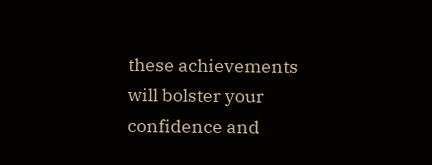these achievements will bolster your confidence and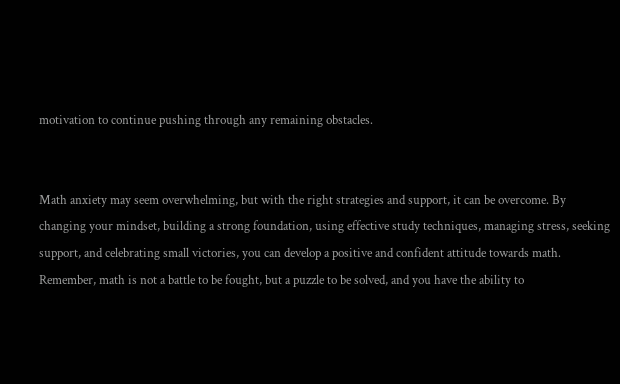motivation to continue pushing through any remaining obstacles.


Math anxiety may seem overwhelming, but with the right strategies and support, it can be overcome. By changing your mindset, building a strong foundation, using effective study techniques, managing stress, seeking support, and celebrating small victories, you can develop a positive and confident attitude towards math. Remember, math is not a battle to be fought, but a puzzle to be solved, and you have the ability to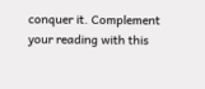conquer it. Complement your reading with this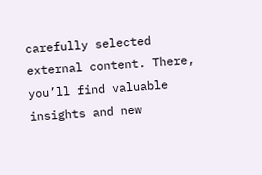carefully selected external content. There, you’ll find valuable insights and new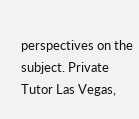perspectives on the subject. Private Tutor Las Vegas,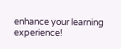enhance your learning experience!